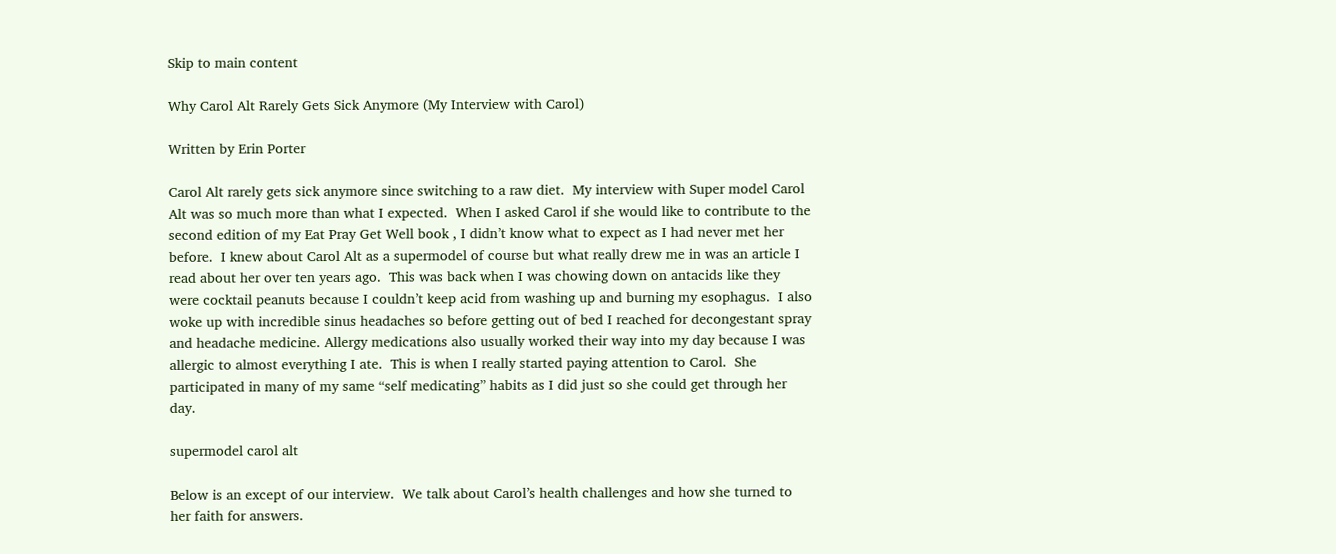Skip to main content

Why Carol Alt Rarely Gets Sick Anymore (My Interview with Carol)

Written by Erin Porter

Carol Alt rarely gets sick anymore since switching to a raw diet.  My interview with Super model Carol Alt was so much more than what I expected.  When I asked Carol if she would like to contribute to the second edition of my Eat Pray Get Well book , I didn’t know what to expect as I had never met her before.  I knew about Carol Alt as a supermodel of course but what really drew me in was an article I read about her over ten years ago.  This was back when I was chowing down on antacids like they were cocktail peanuts because I couldn’t keep acid from washing up and burning my esophagus.  I also woke up with incredible sinus headaches so before getting out of bed I reached for decongestant spray and headache medicine. Allergy medications also usually worked their way into my day because I was allergic to almost everything I ate.  This is when I really started paying attention to Carol.  She participated in many of my same “self medicating” habits as I did just so she could get through her day.

supermodel carol alt

Below is an except of our interview.  We talk about Carol’s health challenges and how she turned to her faith for answers.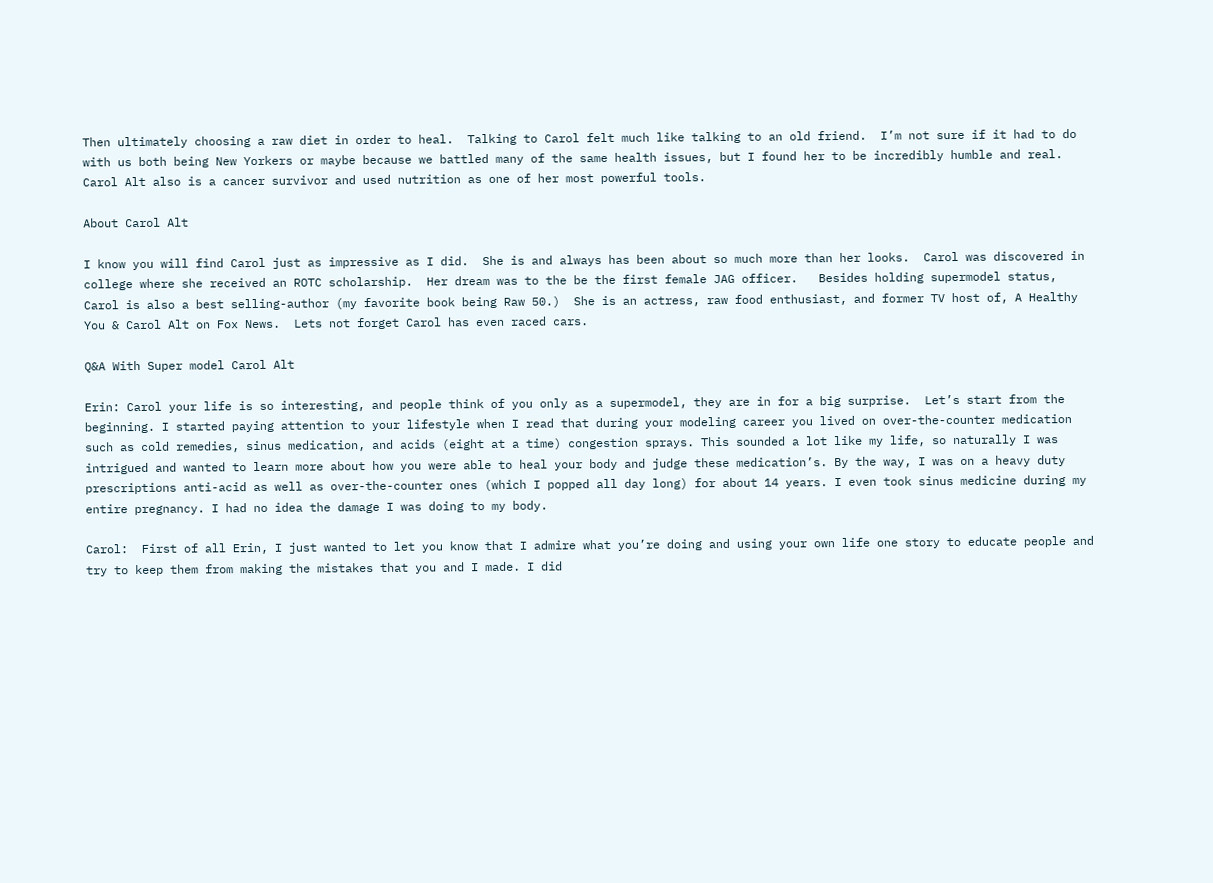Then ultimately choosing a raw diet in order to heal.  Talking to Carol felt much like talking to an old friend.  I’m not sure if it had to do with us both being New Yorkers or maybe because we battled many of the same health issues, but I found her to be incredibly humble and real.  Carol Alt also is a cancer survivor and used nutrition as one of her most powerful tools.

About Carol Alt

I know you will find Carol just as impressive as I did.  She is and always has been about so much more than her looks.  Carol was discovered in college where she received an ROTC scholarship.  Her dream was to the be the first female JAG officer.   Besides holding supermodel status, Carol is also a best selling-author (my favorite book being Raw 50.)  She is an actress, raw food enthusiast, and former TV host of, A Healthy You & Carol Alt on Fox News.  Lets not forget Carol has even raced cars.

Q&A With Super model Carol Alt

Erin: Carol your life is so interesting, and people think of you only as a supermodel, they are in for a big surprise.  Let’s start from the beginning. I started paying attention to your lifestyle when I read that during your modeling career you lived on over-the-counter medication such as cold remedies, sinus medication, and acids (eight at a time) congestion sprays. This sounded a lot like my life, so naturally I was intrigued and wanted to learn more about how you were able to heal your body and judge these medication’s. By the way, I was on a heavy duty prescriptions anti-acid as well as over-the-counter ones (which I popped all day long) for about 14 years. I even took sinus medicine during my entire pregnancy. I had no idea the damage I was doing to my body.

Carol:  First of all Erin, I just wanted to let you know that I admire what you’re doing and using your own life one story to educate people and try to keep them from making the mistakes that you and I made. I did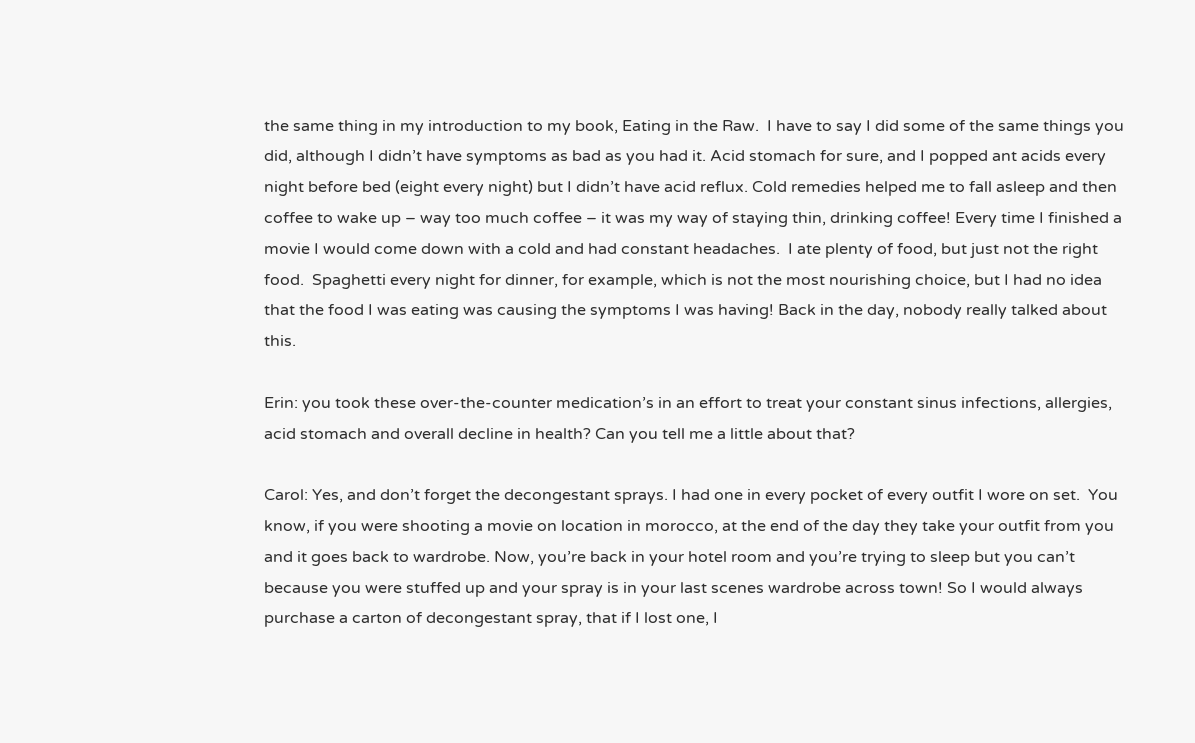the same thing in my introduction to my book, Eating in the Raw.  I have to say I did some of the same things you did, although I didn’t have symptoms as bad as you had it. Acid stomach for sure, and I popped ant acids every night before bed (eight every night) but I didn’t have acid reflux. Cold remedies helped me to fall asleep and then coffee to wake up – way too much coffee – it was my way of staying thin, drinking coffee! Every time I finished a movie I would come down with a cold and had constant headaches.  I ate plenty of food, but just not the right food.  Spaghetti every night for dinner, for example, which is not the most nourishing choice, but I had no idea that the food I was eating was causing the symptoms I was having! Back in the day, nobody really talked about this.

Erin: you took these over-the-counter medication’s in an effort to treat your constant sinus infections, allergies, acid stomach and overall decline in health? Can you tell me a little about that?

Carol: Yes, and don’t forget the decongestant sprays. I had one in every pocket of every outfit I wore on set.  You know, if you were shooting a movie on location in morocco, at the end of the day they take your outfit from you and it goes back to wardrobe. Now, you’re back in your hotel room and you’re trying to sleep but you can’t because you were stuffed up and your spray is in your last scenes wardrobe across town! So I would always purchase a carton of decongestant spray, that if I lost one, I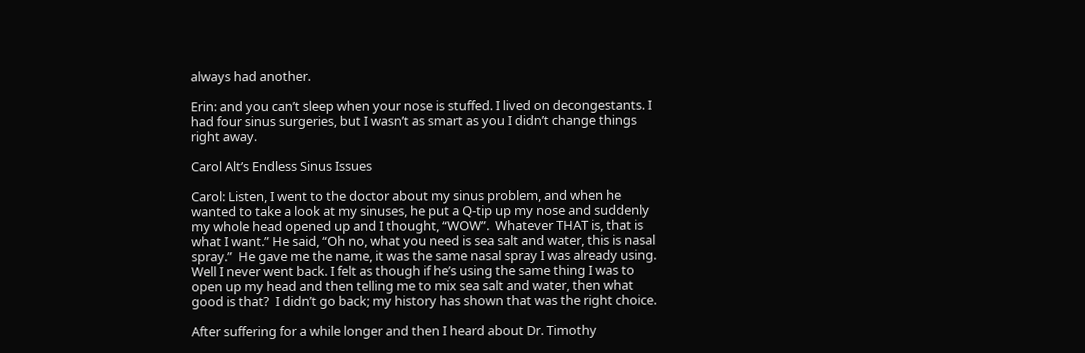always had another.

Erin: and you can’t sleep when your nose is stuffed. I lived on decongestants. I had four sinus surgeries, but I wasn’t as smart as you I didn’t change things right away.

Carol Alt’s Endless Sinus Issues

Carol: Listen, I went to the doctor about my sinus problem, and when he wanted to take a look at my sinuses, he put a Q-tip up my nose and suddenly my whole head opened up and I thought, “WOW”.  Whatever THAT is, that is what I want.” He said, “Oh no, what you need is sea salt and water, this is nasal spray.”  He gave me the name, it was the same nasal spray I was already using. Well I never went back. I felt as though if he’s using the same thing I was to open up my head and then telling me to mix sea salt and water, then what good is that?  I didn’t go back; my history has shown that was the right choice.

After suffering for a while longer and then I heard about Dr. Timothy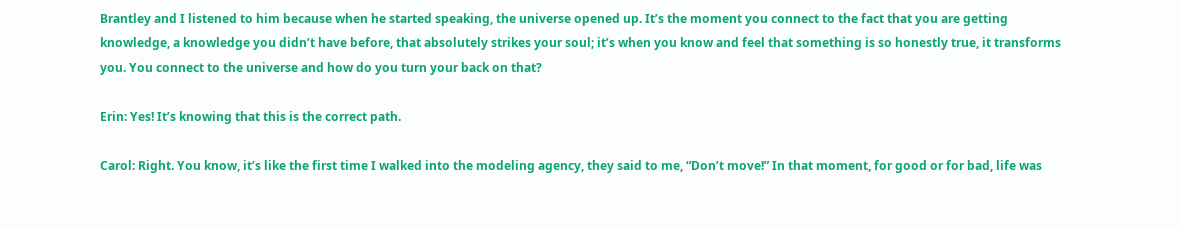Brantley and I listened to him because when he started speaking, the universe opened up. It’s the moment you connect to the fact that you are getting knowledge, a knowledge you didn’t have before, that absolutely strikes your soul; it’s when you know and feel that something is so honestly true, it transforms you. You connect to the universe and how do you turn your back on that?

Erin: Yes! It’s knowing that this is the correct path.

Carol: Right. You know, it’s like the first time I walked into the modeling agency, they said to me, “Don’t move!” In that moment, for good or for bad, life was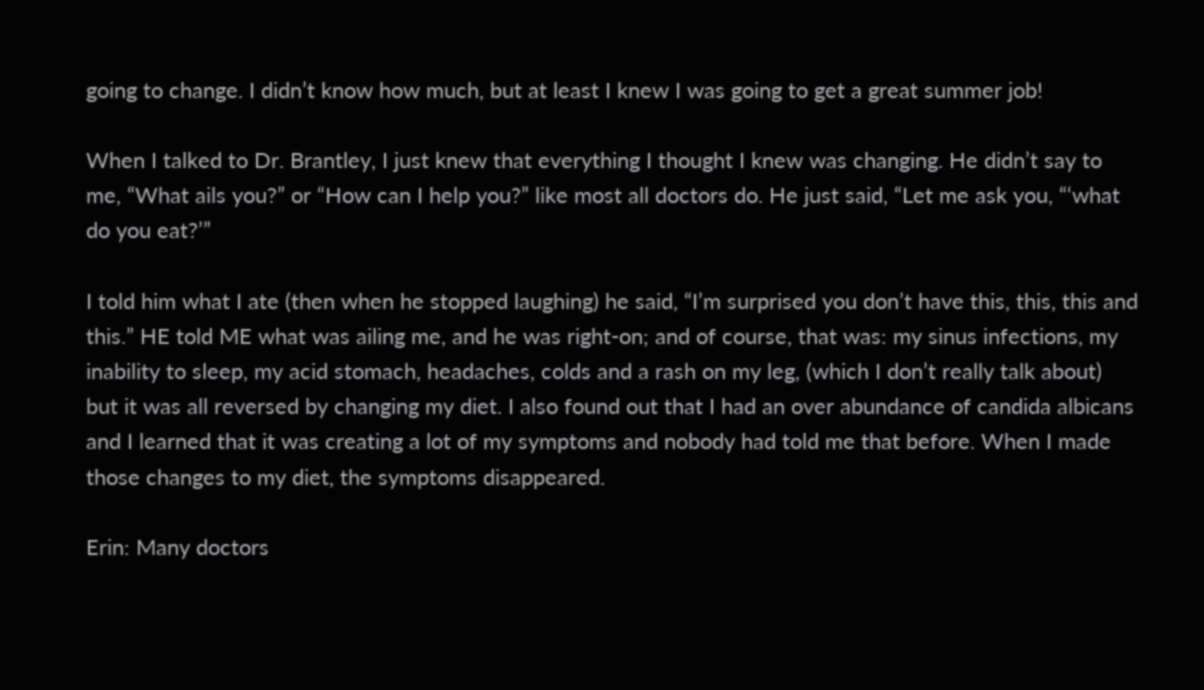going to change. I didn’t know how much, but at least I knew I was going to get a great summer job!

When I talked to Dr. Brantley, I just knew that everything I thought I knew was changing. He didn’t say to me, “What ails you?” or “How can I help you?” like most all doctors do. He just said, “Let me ask you, “‘what do you eat?’”

I told him what I ate (then when he stopped laughing) he said, “I’m surprised you don’t have this, this, this and this.” HE told ME what was ailing me, and he was right-on; and of course, that was: my sinus infections, my inability to sleep, my acid stomach, headaches, colds and a rash on my leg, (which I don’t really talk about) but it was all reversed by changing my diet. I also found out that I had an over abundance of candida albicans and I learned that it was creating a lot of my symptoms and nobody had told me that before. When I made those changes to my diet, the symptoms disappeared.

Erin: Many doctors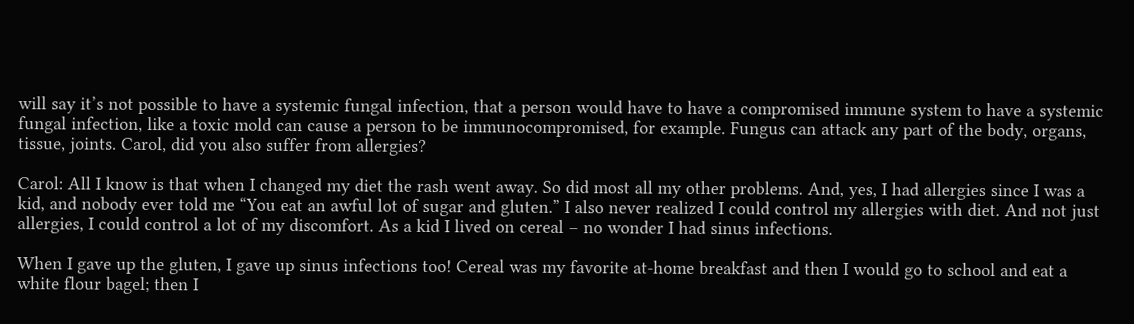will say it’s not possible to have a systemic fungal infection, that a person would have to have a compromised immune system to have a systemic fungal infection, like a toxic mold can cause a person to be immunocompromised, for example. Fungus can attack any part of the body, organs, tissue, joints. Carol, did you also suffer from allergies?

Carol: All I know is that when I changed my diet the rash went away. So did most all my other problems. And, yes, I had allergies since I was a kid, and nobody ever told me “You eat an awful lot of sugar and gluten.” I also never realized I could control my allergies with diet. And not just allergies, I could control a lot of my discomfort. As a kid I lived on cereal – no wonder I had sinus infections.

When I gave up the gluten, I gave up sinus infections too! Cereal was my favorite at-home breakfast and then I would go to school and eat a white flour bagel; then I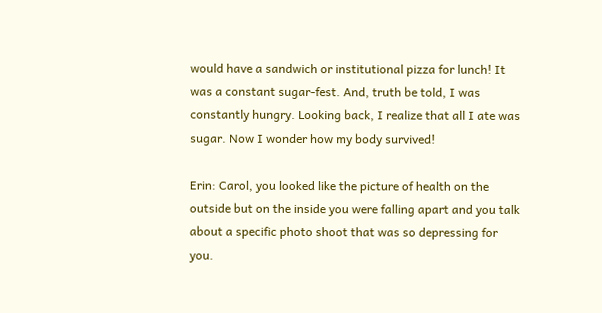would have a sandwich or institutional pizza for lunch! It was a constant sugar-fest. And, truth be told, I was constantly hungry. Looking back, I realize that all I ate was sugar. Now I wonder how my body survived!

Erin: Carol, you looked like the picture of health on the outside but on the inside you were falling apart and you talk about a specific photo shoot that was so depressing for you.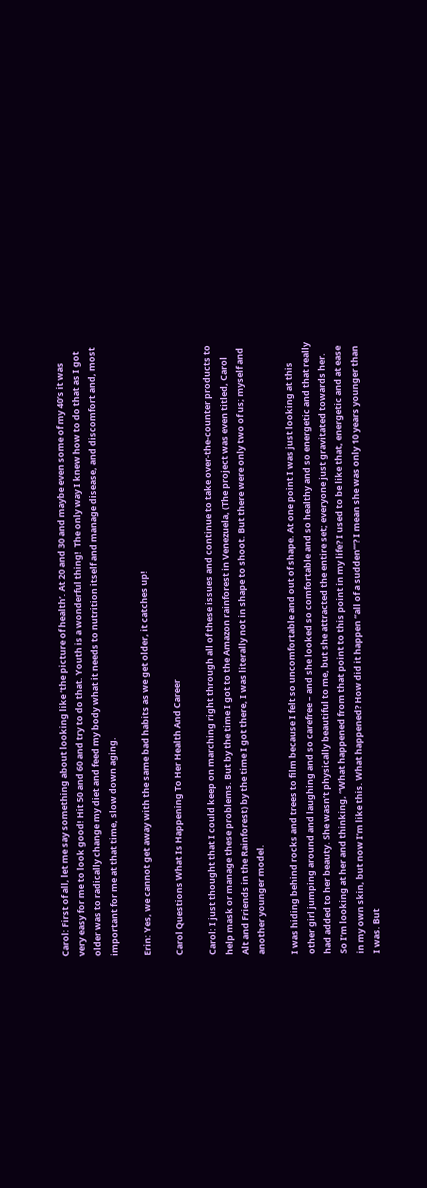Carol: First of all, let me say something about looking like ‘the picture of health’. At 20 and 30 and maybe even some of my 40’s it was very easy for me to look good! Hit 50 and 60 and try to do that. Youth is a wonderful thing!  The only way I knew how to do that as I got older was to radically change my diet and feed my body what it needs to nutrition itself and manage disease, and discomfort and, most important for me at that time, slow down aging.

Erin: Yes, we cannot get away with the same bad habits as we get older, it catches up!

Carol Questions What Is Happening To Her Health And Career

Carol: I just thought that I could keep on marching right through all of these issues and continue to take over-the-counter products to help mask or manage these problems. But by the time I got to the Amazon rainforest in Venezuela, (The project was even titled, Carol Alt and Friends in the Rainforest) by the time I got there, I was literally not in shape to shoot. But there were only two of us; myself and another younger model.

I was hiding behind rocks and trees to film because I felt so uncomfortable and out of shape. At one point I was just looking at this other girl jumping around and laughing and so carefree – and she looked so comfortable and so healthy and so energetic and that really had added to her beauty. She wasn’t physically beautiful to me, but she attracted the entire set; everyone just gravitated towards her.  So I’m looking at her and thinking, “What happened from that point to this point in my life? I used to be like that, energetic and at ease in my own skin, but now I’m like this. What happened? How did it happen “all of a sudden’”? I mean she was only 10 years younger than I was. But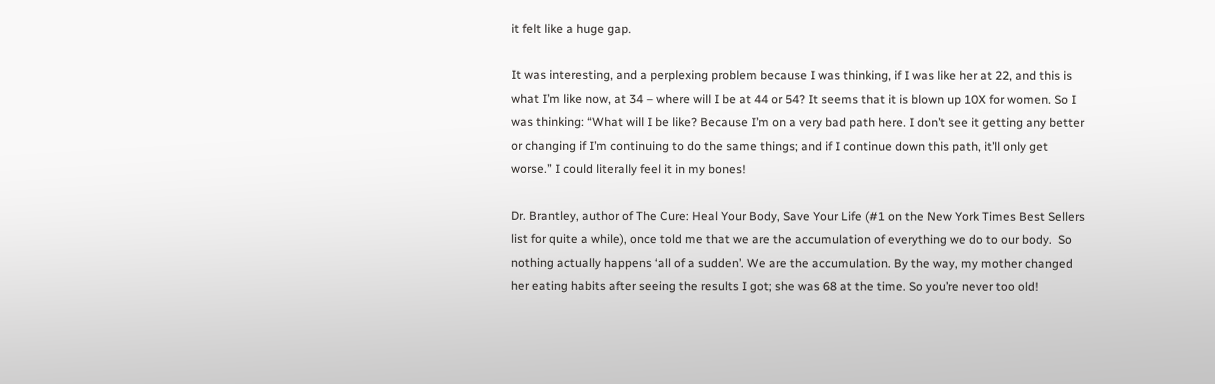it felt like a huge gap.

It was interesting, and a perplexing problem because I was thinking, if I was like her at 22, and this is what I’m like now, at 34 – where will I be at 44 or 54? It seems that it is blown up 10X for women. So I was thinking: “What will I be like? Because I’m on a very bad path here. I don’t see it getting any better or changing if I’m continuing to do the same things; and if I continue down this path, it’ll only get worse.” I could literally feel it in my bones!

Dr. Brantley, author of The Cure: Heal Your Body, Save Your Life (#1 on the New York Times Best Sellers list for quite a while), once told me that we are the accumulation of everything we do to our body.  So nothing actually happens ‘all of a sudden’. We are the accumulation. By the way, my mother changed her eating habits after seeing the results I got; she was 68 at the time. So you’re never too old!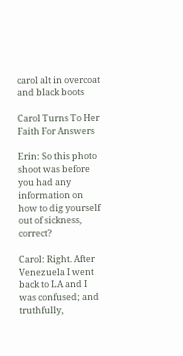carol alt in overcoat and black boots

Carol Turns To Her Faith For Answers

Erin: So this photo shoot was before you had any information on how to dig yourself out of sickness, correct?

Carol: Right. After Venezuela I went back to LA and I was confused; and truthfully,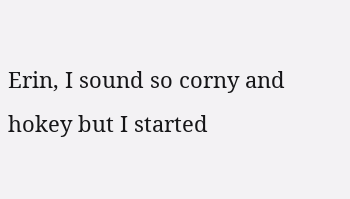Erin, I sound so corny and hokey but I started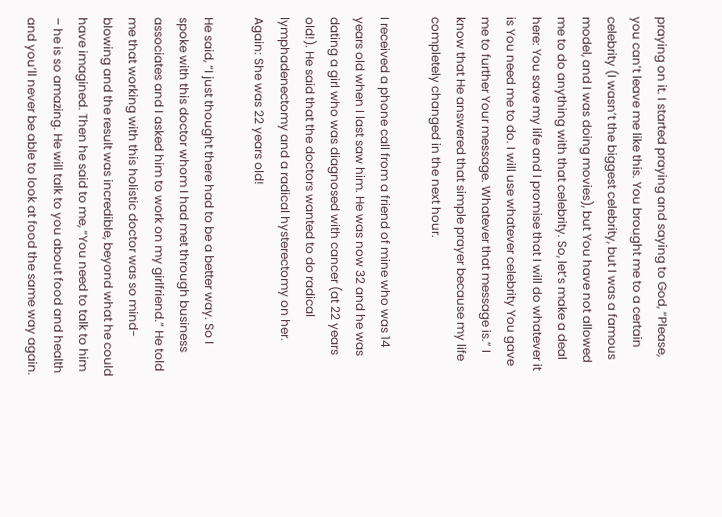praying on it. I started praying and saying to God, “Please, you can’t leave me like this. You brought me to a certain celebrity (I wasn’t the biggest celebrity, but I was a famous model, and I was doing movies), but You have not allowed me to do anything with that celebrity. So, let’s make a deal here: You save my life and I promise that I will do whatever it is You need me to do. I will use whatever celebrity You gave me to further Your message. Whatever that message is.” I know that He answered that simple prayer because my life completely changed in the next hour.

I received a phone call from a friend of mine who was 14 years old when I last saw him. He was now 32 and he was dating a girl who was diagnosed with cancer (at 22 years old!). He said that the doctors wanted to do radical lymphadenectomy and a radical hysterectomy on her. Again: She was 22 years old!

He said, “I just thought there had to be a better way. So I spoke with this doctor whom I had met through business associates and I asked him to work on my girlfriend.” He told me that working with this holistic doctor was so mind-blowing and the result was incredible, beyond what he could have imagined. Then he said to me, “You need to talk to him – he is so amazing. He will talk to you about food and health and you’ll never be able to look at food the same way again.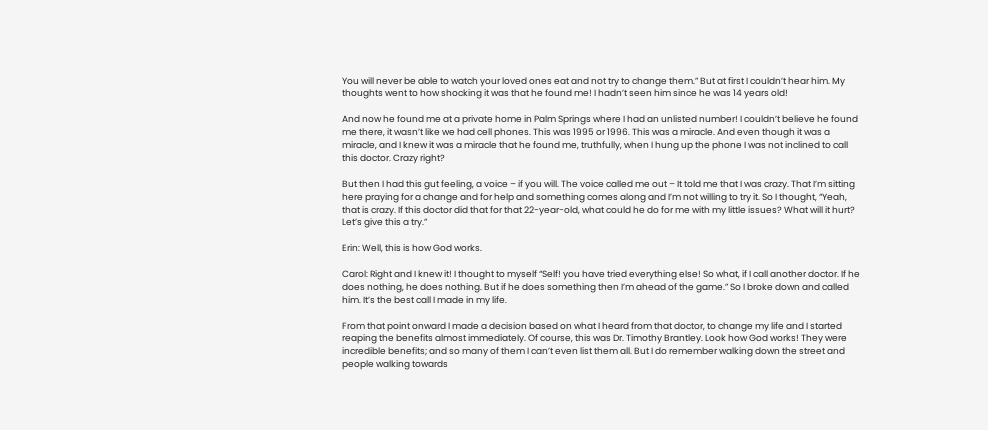You will never be able to watch your loved ones eat and not try to change them.” But at first I couldn’t hear him. My thoughts went to how shocking it was that he found me! I hadn’t seen him since he was 14 years old!

And now he found me at a private home in Palm Springs where I had an unlisted number! I couldn’t believe he found me there, it wasn’t like we had cell phones. This was 1995 or 1996. This was a miracle. And even though it was a miracle, and I knew it was a miracle that he found me, truthfully, when I hung up the phone I was not inclined to call this doctor. Crazy right?

But then I had this gut feeling, a voice – if you will. The voice called me out – It told me that I was crazy. That I’m sitting here praying for a change and for help and something comes along and I’m not willing to try it. So I thought, “Yeah, that is crazy. If this doctor did that for that 22-year-old, what could he do for me with my little issues? What will it hurt? Let’s give this a try.”

Erin: Well, this is how God works.

Carol: Right and I knew it! I thought to myself “Self! you have tried everything else! So what, if I call another doctor. If he does nothing, he does nothing. But if he does something then I’m ahead of the game.” So I broke down and called him. It’s the best call I made in my life.

From that point onward I made a decision based on what I heard from that doctor, to change my life and I started reaping the benefits almost immediately. Of course, this was Dr. Timothy Brantley. Look how God works! They were incredible benefits; and so many of them I can’t even list them all. But I do remember walking down the street and people walking towards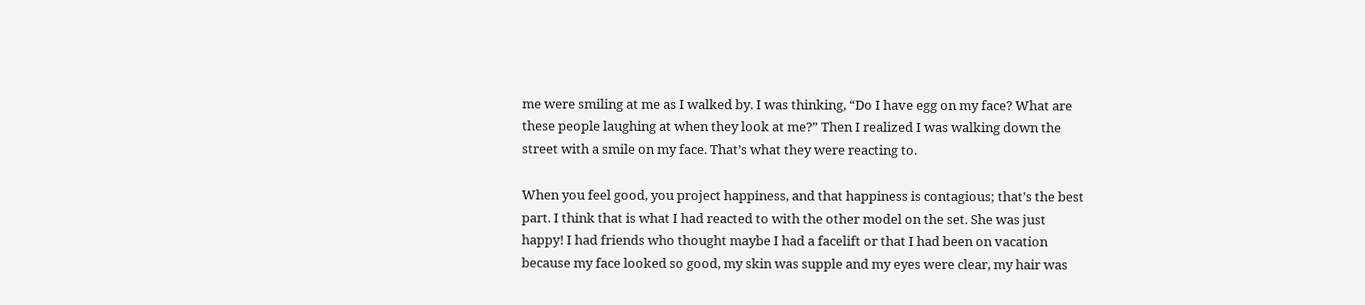me were smiling at me as I walked by. I was thinking, “Do I have egg on my face? What are these people laughing at when they look at me?” Then I realized I was walking down the street with a smile on my face. That’s what they were reacting to.

When you feel good, you project happiness, and that happiness is contagious; that’s the best part. I think that is what I had reacted to with the other model on the set. She was just happy! I had friends who thought maybe I had a facelift or that I had been on vacation because my face looked so good, my skin was supple and my eyes were clear, my hair was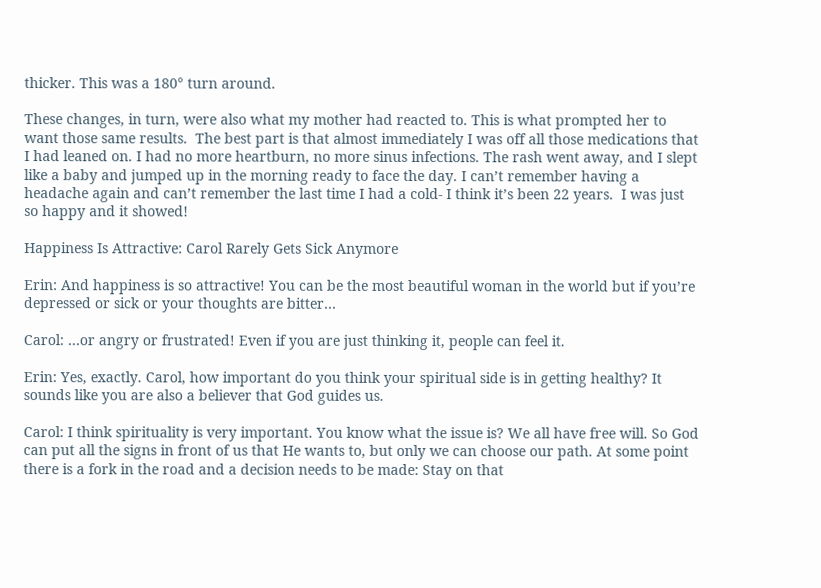thicker. This was a 180° turn around.

These changes, in turn, were also what my mother had reacted to. This is what prompted her to want those same results.  The best part is that almost immediately I was off all those medications that I had leaned on. I had no more heartburn, no more sinus infections. The rash went away, and I slept like a baby and jumped up in the morning ready to face the day. I can’t remember having a headache again and can’t remember the last time I had a cold- I think it’s been 22 years.  I was just so happy and it showed!

Happiness Is Attractive: Carol Rarely Gets Sick Anymore

Erin: And happiness is so attractive! You can be the most beautiful woman in the world but if you’re depressed or sick or your thoughts are bitter…

Carol: …or angry or frustrated! Even if you are just thinking it, people can feel it.

Erin: Yes, exactly. Carol, how important do you think your spiritual side is in getting healthy? It sounds like you are also a believer that God guides us.

Carol: I think spirituality is very important. You know what the issue is? We all have free will. So God can put all the signs in front of us that He wants to, but only we can choose our path. At some point there is a fork in the road and a decision needs to be made: Stay on that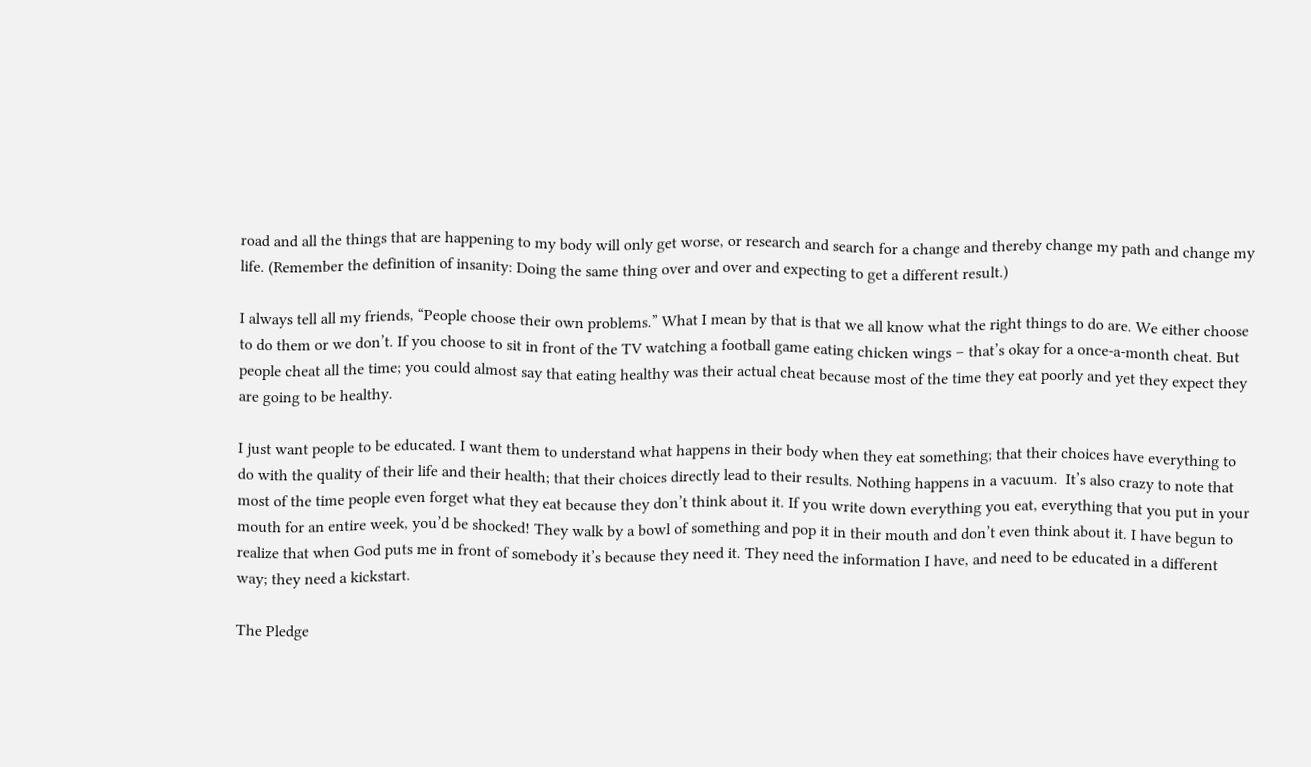road and all the things that are happening to my body will only get worse, or research and search for a change and thereby change my path and change my life. (Remember the definition of insanity: Doing the same thing over and over and expecting to get a different result.)

I always tell all my friends, “People choose their own problems.” What I mean by that is that we all know what the right things to do are. We either choose to do them or we don’t. If you choose to sit in front of the TV watching a football game eating chicken wings – that’s okay for a once-a-month cheat. But people cheat all the time; you could almost say that eating healthy was their actual cheat because most of the time they eat poorly and yet they expect they are going to be healthy.

I just want people to be educated. I want them to understand what happens in their body when they eat something; that their choices have everything to do with the quality of their life and their health; that their choices directly lead to their results. Nothing happens in a vacuum.  It’s also crazy to note that most of the time people even forget what they eat because they don’t think about it. If you write down everything you eat, everything that you put in your mouth for an entire week, you’d be shocked! They walk by a bowl of something and pop it in their mouth and don’t even think about it. I have begun to realize that when God puts me in front of somebody it’s because they need it. They need the information I have, and need to be educated in a different way; they need a kickstart.

The Pledge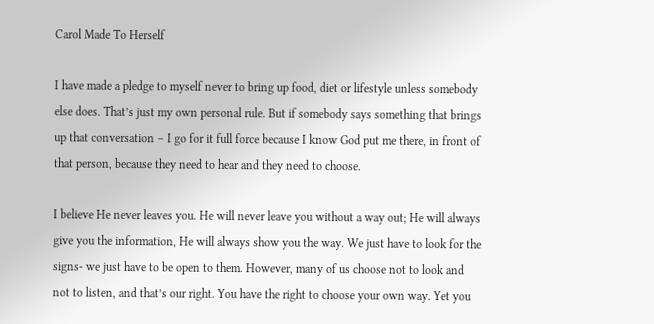Carol Made To Herself

I have made a pledge to myself never to bring up food, diet or lifestyle unless somebody else does. That’s just my own personal rule. But if somebody says something that brings up that conversation – I go for it full force because I know God put me there, in front of that person, because they need to hear and they need to choose.

I believe He never leaves you. He will never leave you without a way out; He will always give you the information, He will always show you the way. We just have to look for the signs- we just have to be open to them. However, many of us choose not to look and not to listen, and that’s our right. You have the right to choose your own way. Yet you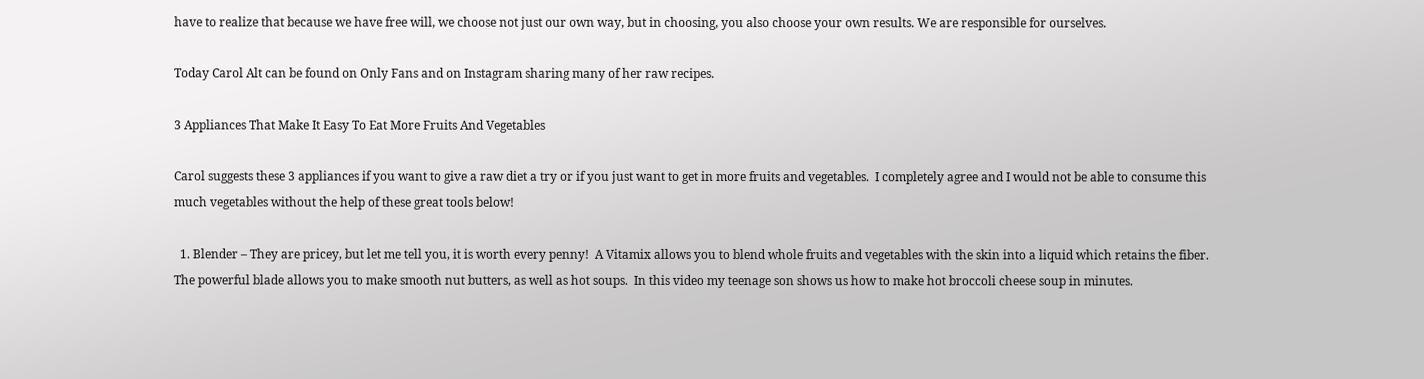have to realize that because we have free will, we choose not just our own way, but in choosing, you also choose your own results. We are responsible for ourselves.

Today Carol Alt can be found on Only Fans and on Instagram sharing many of her raw recipes.

3 Appliances That Make It Easy To Eat More Fruits And Vegetables

Carol suggests these 3 appliances if you want to give a raw diet a try or if you just want to get in more fruits and vegetables.  I completely agree and I would not be able to consume this much vegetables without the help of these great tools below!

  1. Blender – They are pricey, but let me tell you, it is worth every penny!  A Vitamix allows you to blend whole fruits and vegetables with the skin into a liquid which retains the fiber.  The powerful blade allows you to make smooth nut butters, as well as hot soups.  In this video my teenage son shows us how to make hot broccoli cheese soup in minutes.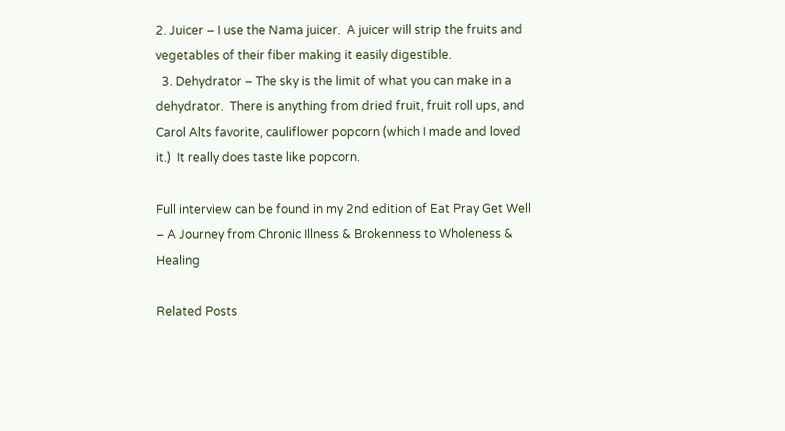2. Juicer – I use the Nama juicer.  A juicer will strip the fruits and vegetables of their fiber making it easily digestible.
  3. Dehydrator – The sky is the limit of what you can make in a dehydrator.  There is anything from dried fruit, fruit roll ups, and Carol Alts favorite, cauliflower popcorn (which I made and loved it.)  It really does taste like popcorn.

Full interview can be found in my 2nd edition of Eat Pray Get Well – A Journey from Chronic Illness & Brokenness to Wholeness & Healing

Related Posts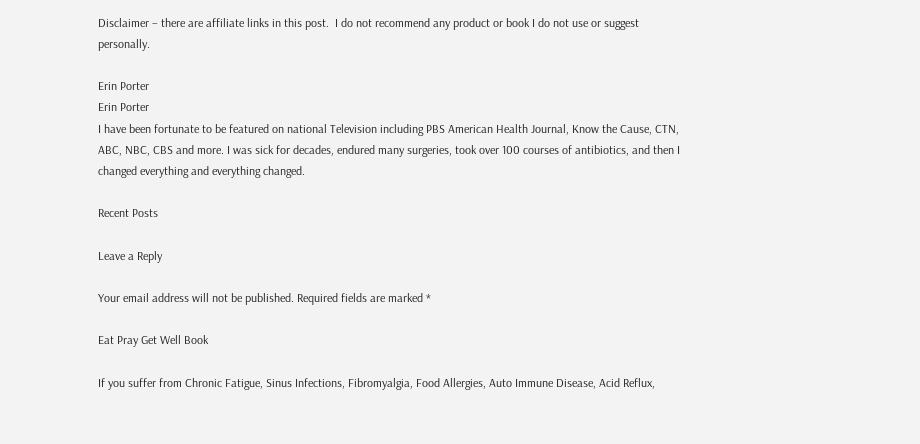Disclaimer – there are affiliate links in this post.  I do not recommend any product or book I do not use or suggest personally.

Erin Porter
Erin Porter
I have been fortunate to be featured on national Television including PBS American Health Journal, Know the Cause, CTN, ABC, NBC, CBS and more. I was sick for decades, endured many surgeries, took over 100 courses of antibiotics, and then I changed everything and everything changed.

Recent Posts

Leave a Reply

Your email address will not be published. Required fields are marked *

Eat Pray Get Well Book

If you suffer from Chronic Fatigue, Sinus Infections, Fibromyalgia, Food Allergies, Auto Immune Disease, Acid Reflux,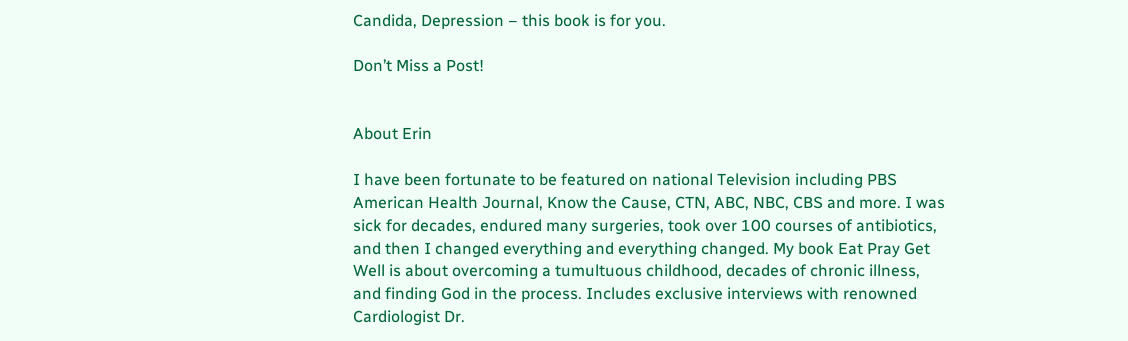Candida, Depression – this book is for you.

Don’t Miss a Post!


About Erin

I have been fortunate to be featured on national Television including PBS American Health Journal, Know the Cause, CTN, ABC, NBC, CBS and more. I was sick for decades, endured many surgeries, took over 100 courses of antibiotics, and then I changed everything and everything changed. My book Eat Pray Get Well is about overcoming a tumultuous childhood, decades of chronic illness, and finding God in the process. Includes exclusive interviews with renowned Cardiologist Dr.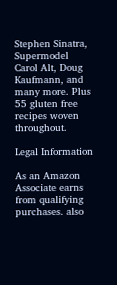Stephen Sinatra, Supermodel Carol Alt, Doug Kaufmann, and many more. Plus 55 gluten free recipes woven throughout.

Legal Information

As an Amazon Associate earns from qualifying purchases. also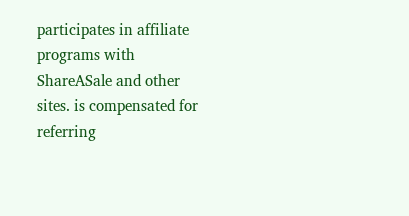participates in affiliate programs with ShareASale and other sites. is compensated for referring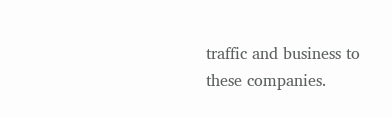traffic and business to these companies.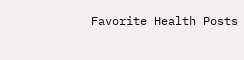Favorite Health Posts